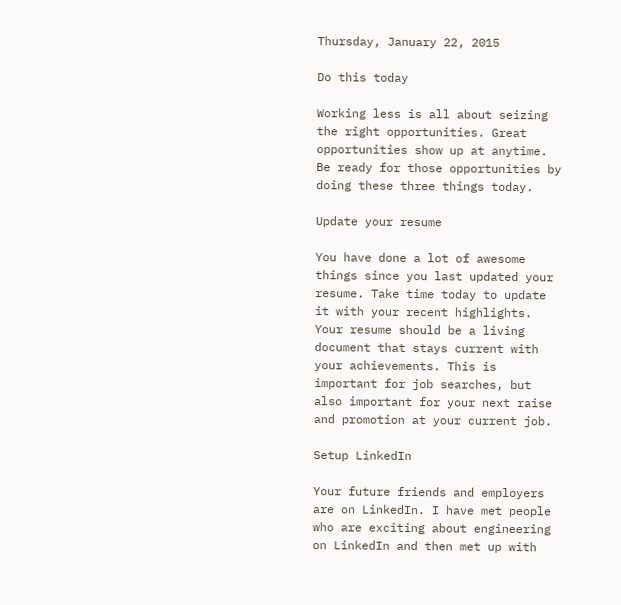Thursday, January 22, 2015

Do this today

Working less is all about seizing the right opportunities. Great opportunities show up at anytime. Be ready for those opportunities by doing these three things today.

Update your resume

You have done a lot of awesome things since you last updated your resume. Take time today to update it with your recent highlights. Your resume should be a living document that stays current with your achievements. This is important for job searches, but also important for your next raise and promotion at your current job.

Setup LinkedIn

Your future friends and employers are on LinkedIn. I have met people who are exciting about engineering on LinkedIn and then met up with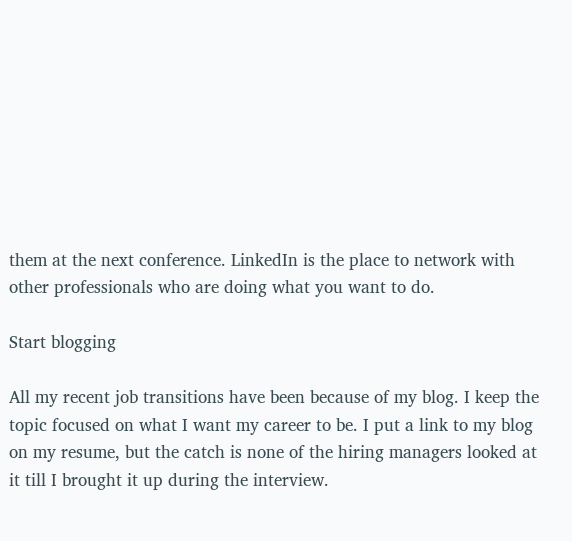them at the next conference. LinkedIn is the place to network with other professionals who are doing what you want to do.

Start blogging

All my recent job transitions have been because of my blog. I keep the topic focused on what I want my career to be. I put a link to my blog on my resume, but the catch is none of the hiring managers looked at it till I brought it up during the interview.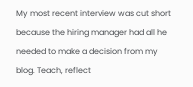My most recent interview was cut short because the hiring manager had all he needed to make a decision from my blog. Teach, reflect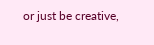or just be creative,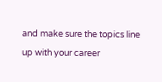and make sure the topics line up with your career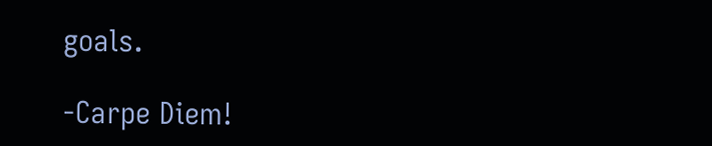goals.

-Carpe Diem!